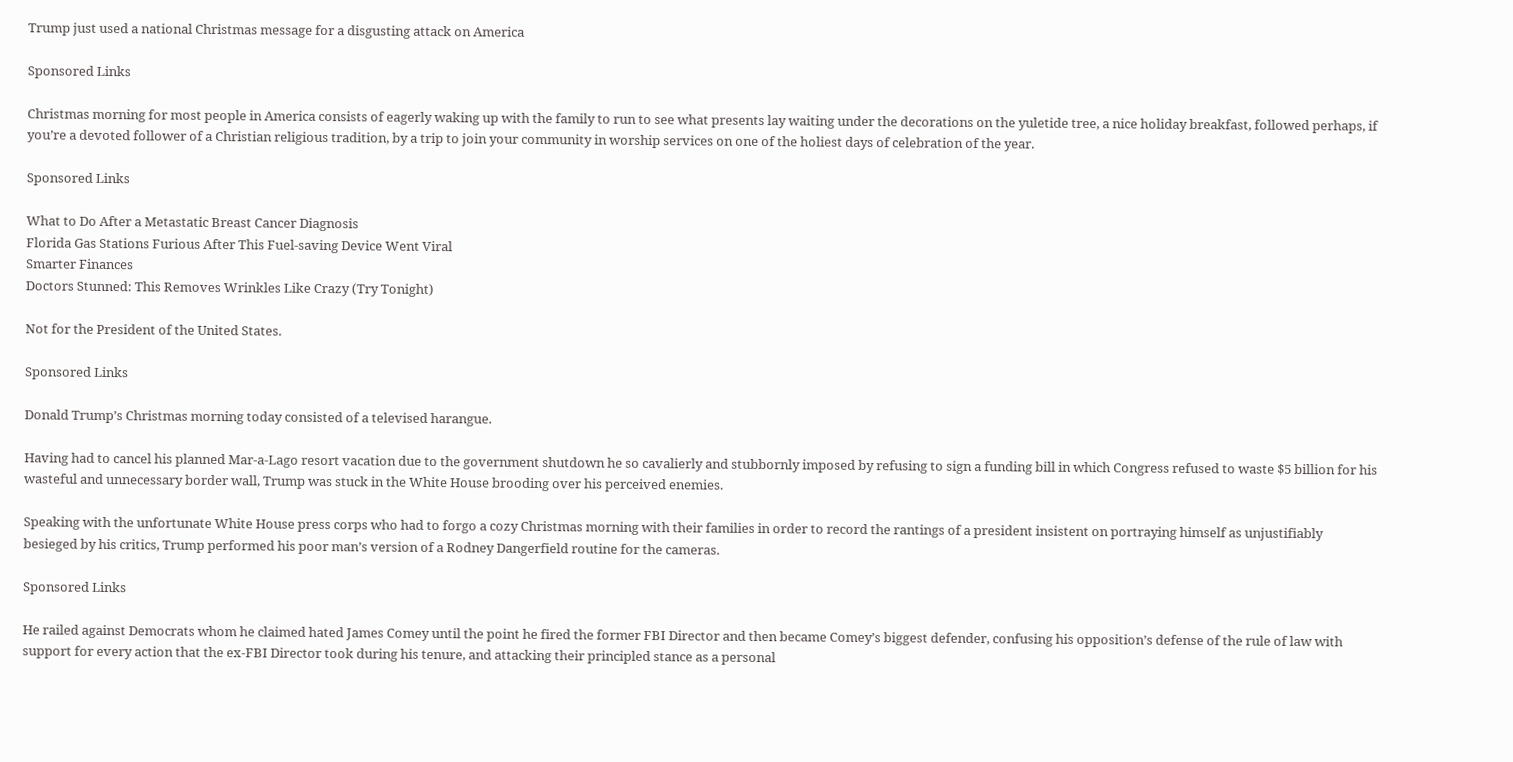Trump just used a national Christmas message for a disgusting attack on America

Sponsored Links

Christmas morning for most people in America consists of eagerly waking up with the family to run to see what presents lay waiting under the decorations on the yuletide tree, a nice holiday breakfast, followed perhaps, if you’re a devoted follower of a Christian religious tradition, by a trip to join your community in worship services on one of the holiest days of celebration of the year.

Sponsored Links

What to Do After a Metastatic Breast Cancer Diagnosis
Florida Gas Stations Furious After This Fuel-saving Device Went Viral
Smarter Finances
Doctors Stunned: This Removes Wrinkles Like Crazy (Try Tonight)

Not for the President of the United States.

Sponsored Links

Donald Trump’s Christmas morning today consisted of a televised harangue.

Having had to cancel his planned Mar-a-Lago resort vacation due to the government shutdown he so cavalierly and stubbornly imposed by refusing to sign a funding bill in which Congress refused to waste $5 billion for his wasteful and unnecessary border wall, Trump was stuck in the White House brooding over his perceived enemies.

Speaking with the unfortunate White House press corps who had to forgo a cozy Christmas morning with their families in order to record the rantings of a president insistent on portraying himself as unjustifiably besieged by his critics, Trump performed his poor man’s version of a Rodney Dangerfield routine for the cameras.

Sponsored Links

He railed against Democrats whom he claimed hated James Comey until the point he fired the former FBI Director and then became Comey’s biggest defender, confusing his opposition’s defense of the rule of law with support for every action that the ex-FBI Director took during his tenure, and attacking their principled stance as a personal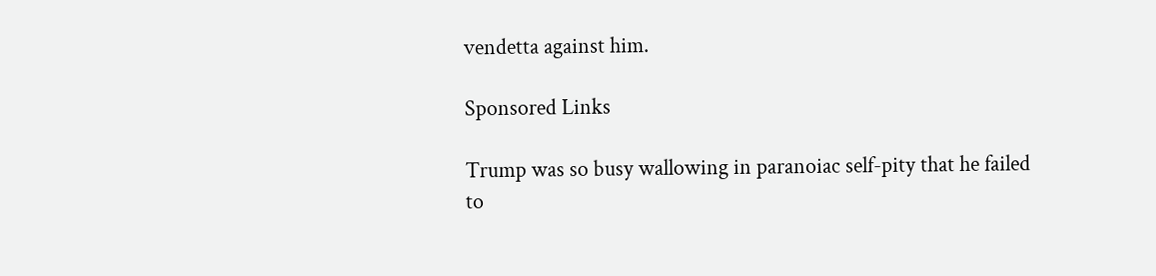vendetta against him.

Sponsored Links

Trump was so busy wallowing in paranoiac self-pity that he failed to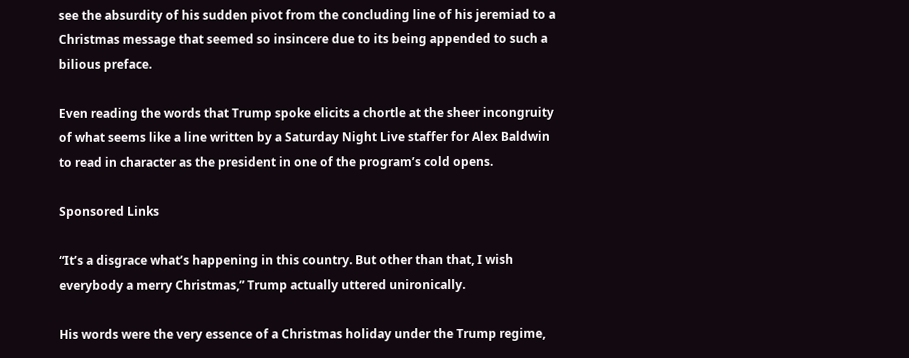see the absurdity of his sudden pivot from the concluding line of his jeremiad to a Christmas message that seemed so insincere due to its being appended to such a bilious preface.

Even reading the words that Trump spoke elicits a chortle at the sheer incongruity of what seems like a line written by a Saturday Night Live staffer for Alex Baldwin to read in character as the president in one of the program’s cold opens.

Sponsored Links

“It’s a disgrace what’s happening in this country. But other than that, I wish everybody a merry Christmas,” Trump actually uttered unironically.

His words were the very essence of a Christmas holiday under the Trump regime,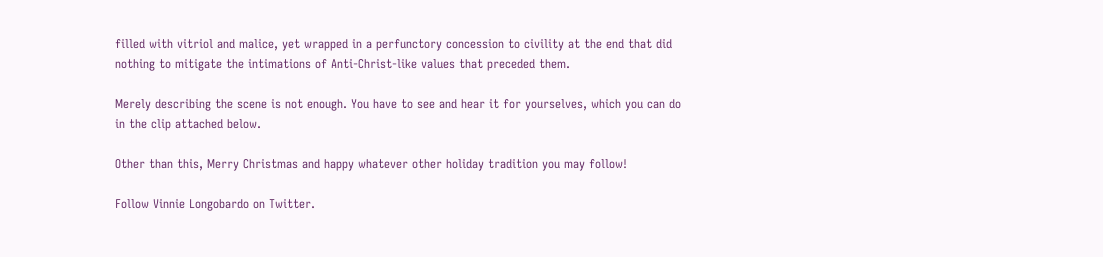filled with vitriol and malice, yet wrapped in a perfunctory concession to civility at the end that did nothing to mitigate the intimations of Anti-Christ-like values that preceded them.

Merely describing the scene is not enough. You have to see and hear it for yourselves, which you can do in the clip attached below.

Other than this, Merry Christmas and happy whatever other holiday tradition you may follow!

Follow Vinnie Longobardo on Twitter.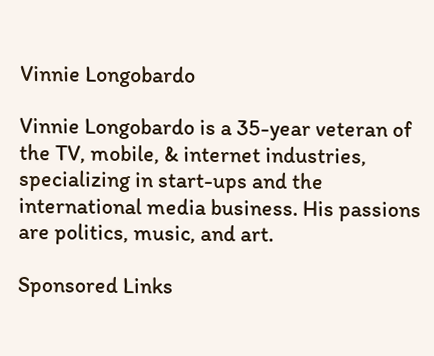Vinnie Longobardo

Vinnie Longobardo is a 35-year veteran of the TV, mobile, & internet industries, specializing in start-ups and the international media business. His passions are politics, music, and art.

Sponsored Links